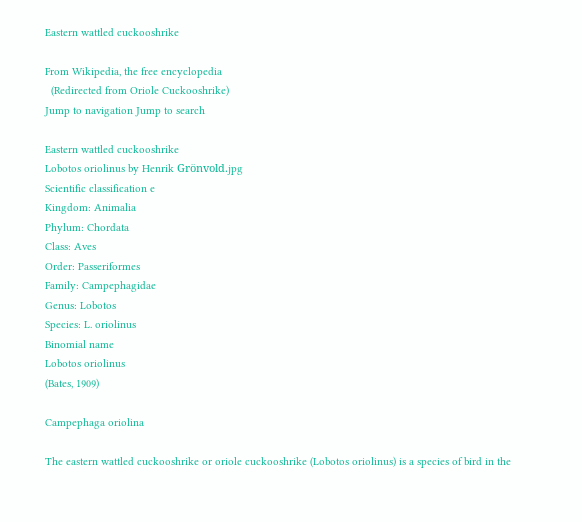Eastern wattled cuckooshrike

From Wikipedia, the free encyclopedia
  (Redirected from Oriole Cuckooshrike)
Jump to navigation Jump to search

Eastern wattled cuckooshrike
Lobotos oriolinus by Henrik Grönvold.jpg
Scientific classification e
Kingdom: Animalia
Phylum: Chordata
Class: Aves
Order: Passeriformes
Family: Campephagidae
Genus: Lobotos
Species: L. oriolinus
Binomial name
Lobotos oriolinus
(Bates, 1909)

Campephaga oriolina

The eastern wattled cuckooshrike or oriole cuckooshrike (Lobotos oriolinus) is a species of bird in the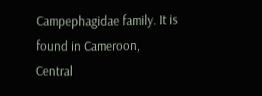Campephagidae family. It is found in Cameroon, Central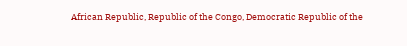African Republic, Republic of the Congo, Democratic Republic of the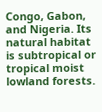Congo, Gabon, and Nigeria. Its natural habitat is subtropical or tropical moist lowland forests.